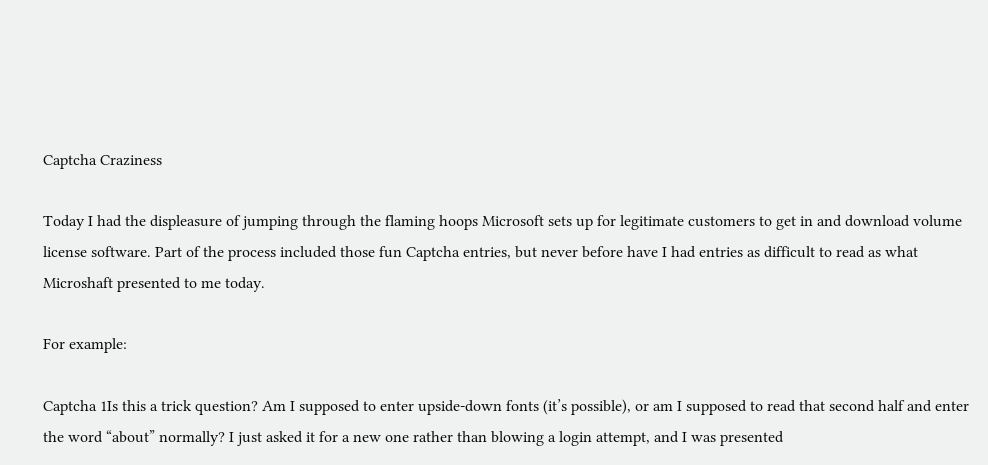Captcha Craziness

Today I had the displeasure of jumping through the flaming hoops Microsoft sets up for legitimate customers to get in and download volume license software. Part of the process included those fun Captcha entries, but never before have I had entries as difficult to read as what Microshaft presented to me today.

For example:

Captcha 1Is this a trick question? Am I supposed to enter upside-down fonts (it’s possible), or am I supposed to read that second half and enter the word “about” normally? I just asked it for a new one rather than blowing a login attempt, and I was presented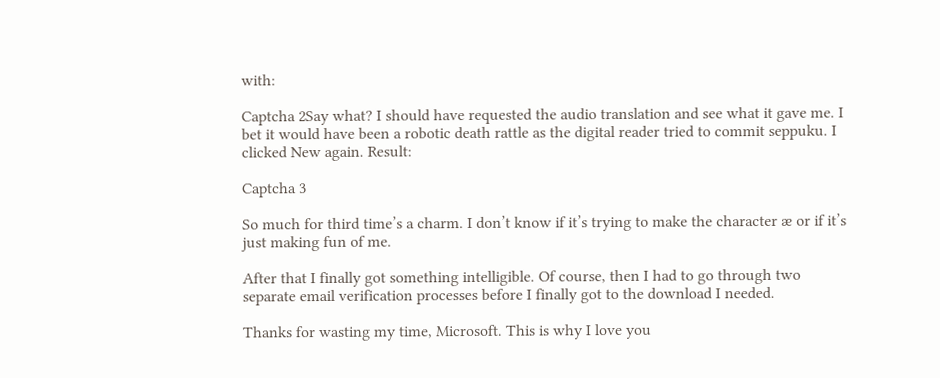with:

Captcha 2Say what? I should have requested the audio translation and see what it gave me. I bet it would have been a robotic death rattle as the digital reader tried to commit seppuku. I clicked New again. Result:

Captcha 3

So much for third time’s a charm. I don’t know if it’s trying to make the character æ or if it’s just making fun of me.

After that I finally got something intelligible. Of course, then I had to go through two separate email verification processes before I finally got to the download I needed.

Thanks for wasting my time, Microsoft. This is why I love you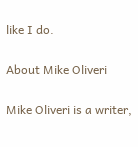like I do.

About Mike Oliveri

Mike Oliveri is a writer,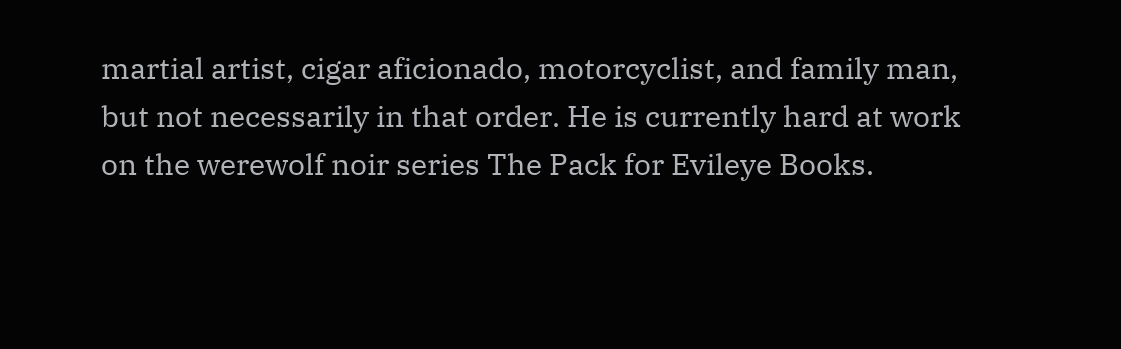martial artist, cigar aficionado, motorcyclist, and family man, but not necessarily in that order. He is currently hard at work on the werewolf noir series The Pack for Evileye Books.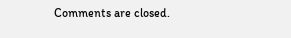Comments are closed.